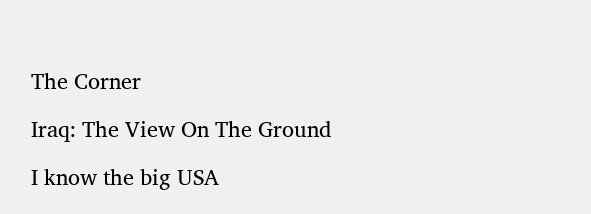The Corner

Iraq: The View On The Ground

I know the big USA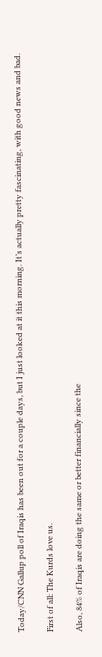Today/CNN Gallup poll of Iraqis has been out for a couple days, but I just looked at it this morning. It’s actually pretty fascinating, with good news and bad.

First of all: The Kurds love us.

Also, 84% of Iraqis are doing the same or better financially since the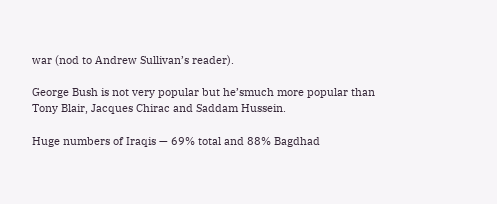war (nod to Andrew Sullivan’s reader).

George Bush is not very popular but he’smuch more popular than Tony Blair, Jacques Chirac and Saddam Hussein.

Huge numbers of Iraqis — 69% total and 88% Bagdhad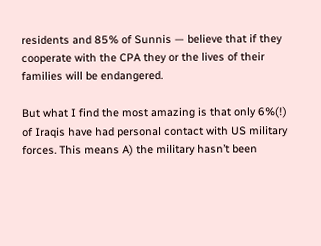residents and 85% of Sunnis — believe that if they cooperate with the CPA they or the lives of their families will be endangered.

But what I find the most amazing is that only 6%(!) of Iraqis have had personal contact with US military forces. This means A) the military hasn’t been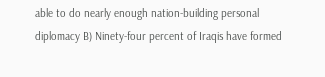able to do nearly enough nation-building personal diplomacy B) Ninety-four percent of Iraqis have formed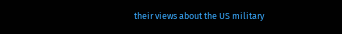their views about the US military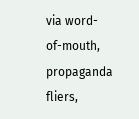via word-of-mouth, propaganda fliers,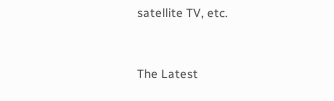satellite TV, etc.


The Latest